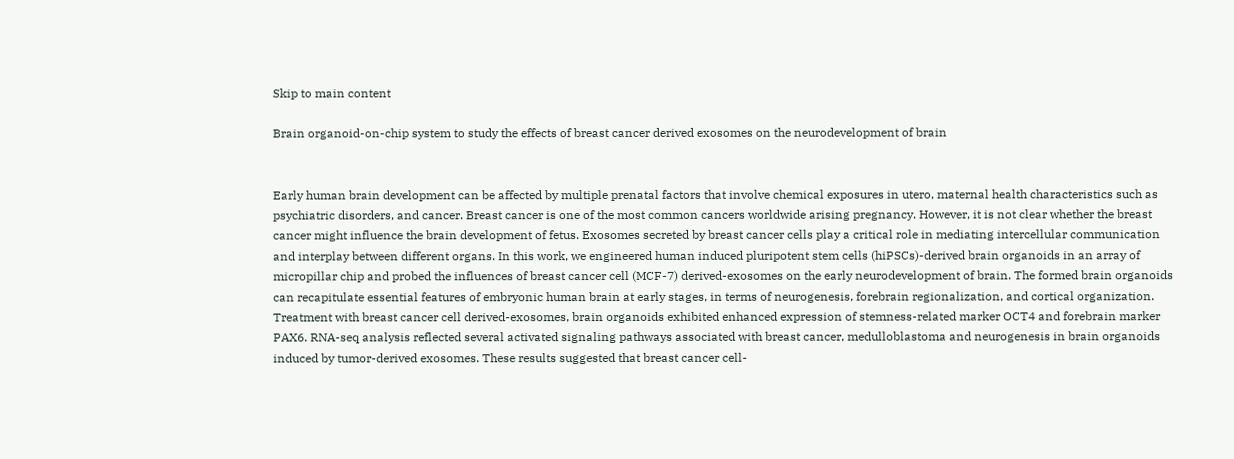Skip to main content

Brain organoid-on-chip system to study the effects of breast cancer derived exosomes on the neurodevelopment of brain


Early human brain development can be affected by multiple prenatal factors that involve chemical exposures in utero, maternal health characteristics such as psychiatric disorders, and cancer. Breast cancer is one of the most common cancers worldwide arising pregnancy. However, it is not clear whether the breast cancer might influence the brain development of fetus. Exosomes secreted by breast cancer cells play a critical role in mediating intercellular communication and interplay between different organs. In this work, we engineered human induced pluripotent stem cells (hiPSCs)-derived brain organoids in an array of micropillar chip and probed the influences of breast cancer cell (MCF-7) derived-exosomes on the early neurodevelopment of brain. The formed brain organoids can recapitulate essential features of embryonic human brain at early stages, in terms of neurogenesis, forebrain regionalization, and cortical organization. Treatment with breast cancer cell derived-exosomes, brain organoids exhibited enhanced expression of stemness-related marker OCT4 and forebrain marker PAX6. RNA-seq analysis reflected several activated signaling pathways associated with breast cancer, medulloblastoma and neurogenesis in brain organoids induced by tumor-derived exosomes. These results suggested that breast cancer cell-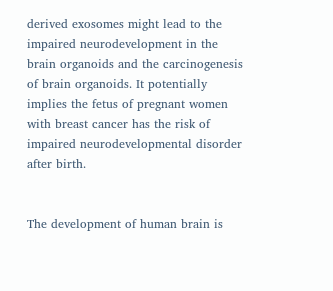derived exosomes might lead to the impaired neurodevelopment in the brain organoids and the carcinogenesis of brain organoids. It potentially implies the fetus of pregnant women with breast cancer has the risk of impaired neurodevelopmental disorder after birth.


The development of human brain is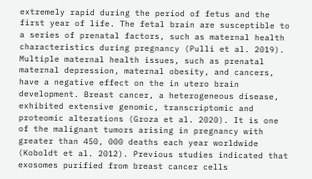extremely rapid during the period of fetus and the first year of life. The fetal brain are susceptible to a series of prenatal factors, such as maternal health characteristics during pregnancy (Pulli et al. 2019). Multiple maternal health issues, such as prenatal maternal depression, maternal obesity, and cancers, have a negative effect on the in utero brain development. Breast cancer, a heterogeneous disease, exhibited extensive genomic, transcriptomic and proteomic alterations (Groza et al. 2020). It is one of the malignant tumors arising in pregnancy with greater than 450, 000 deaths each year worldwide (Koboldt et al. 2012). Previous studies indicated that exosomes purified from breast cancer cells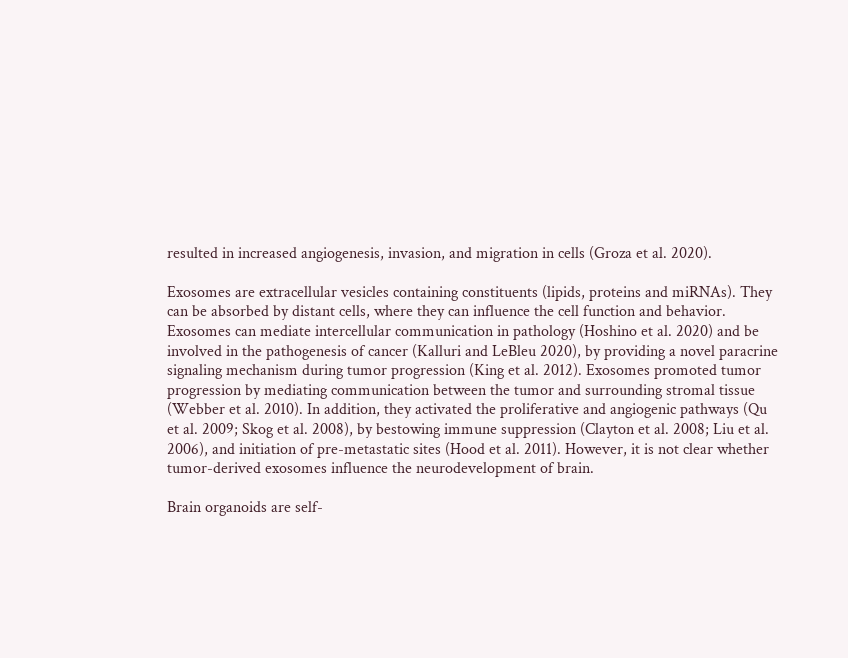resulted in increased angiogenesis, invasion, and migration in cells (Groza et al. 2020).

Exosomes are extracellular vesicles containing constituents (lipids, proteins and miRNAs). They can be absorbed by distant cells, where they can influence the cell function and behavior. Exosomes can mediate intercellular communication in pathology (Hoshino et al. 2020) and be involved in the pathogenesis of cancer (Kalluri and LeBleu 2020), by providing a novel paracrine signaling mechanism during tumor progression (King et al. 2012). Exosomes promoted tumor progression by mediating communication between the tumor and surrounding stromal tissue (Webber et al. 2010). In addition, they activated the proliferative and angiogenic pathways (Qu et al. 2009; Skog et al. 2008), by bestowing immune suppression (Clayton et al. 2008; Liu et al. 2006), and initiation of pre-metastatic sites (Hood et al. 2011). However, it is not clear whether tumor-derived exosomes influence the neurodevelopment of brain.

Brain organoids are self-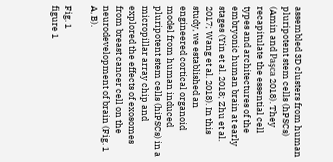assembled 3D clusters from human pluripotent stem cells (hPSCs) (Amin and Paşca 2018). They recapitulate the essential cell types and architectures of the embryonic human brain at early stages (Yin et al. 2018; Zhu et al. 2017; Wang et al. 2018). In this study, we established an engineered cortical organoid model from human induced pluripotent stem cells (hiPSCs) in a micropillar array chip and explored the effects of exosomes from breast cancer cell on the neurodevelopment of brain (Fig. 1 A, B).

Fig. 1
figure 1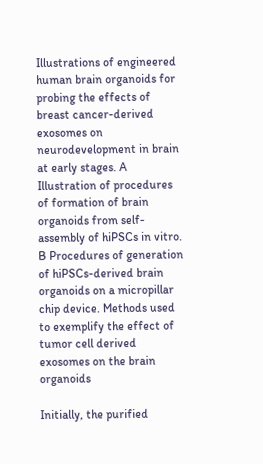Illustrations of engineered human brain organoids for probing the effects of breast cancer-derived exosomes on neurodevelopment in brain at early stages. A Illustration of procedures of formation of brain organoids from self-assembly of hiPSCs in vitro. B Procedures of generation of hiPSCs-derived brain organoids on a micropillar chip device. Methods used to exemplify the effect of tumor cell derived exosomes on the brain organoids

Initially, the purified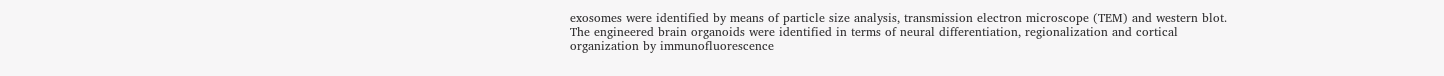exosomes were identified by means of particle size analysis, transmission electron microscope (TEM) and western blot. The engineered brain organoids were identified in terms of neural differentiation, regionalization and cortical organization by immunofluorescence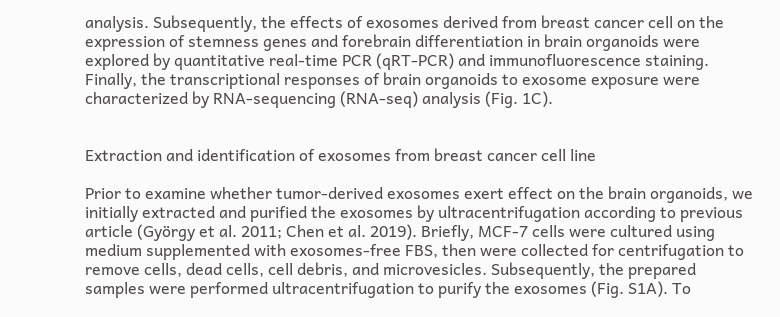analysis. Subsequently, the effects of exosomes derived from breast cancer cell on the expression of stemness genes and forebrain differentiation in brain organoids were explored by quantitative real-time PCR (qRT-PCR) and immunofluorescence staining. Finally, the transcriptional responses of brain organoids to exosome exposure were characterized by RNA-sequencing (RNA-seq) analysis (Fig. 1C).


Extraction and identification of exosomes from breast cancer cell line

Prior to examine whether tumor-derived exosomes exert effect on the brain organoids, we initially extracted and purified the exosomes by ultracentrifugation according to previous article (György et al. 2011; Chen et al. 2019). Briefly, MCF-7 cells were cultured using medium supplemented with exosomes-free FBS, then were collected for centrifugation to remove cells, dead cells, cell debris, and microvesicles. Subsequently, the prepared samples were performed ultracentrifugation to purify the exosomes (Fig. S1A). To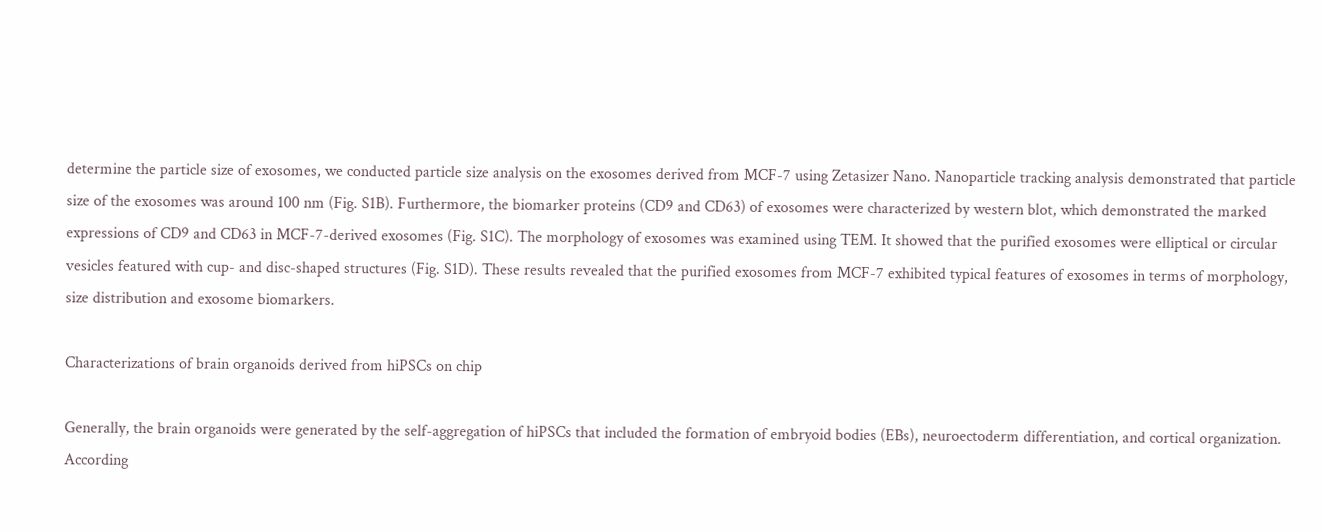determine the particle size of exosomes, we conducted particle size analysis on the exosomes derived from MCF-7 using Zetasizer Nano. Nanoparticle tracking analysis demonstrated that particle size of the exosomes was around 100 nm (Fig. S1B). Furthermore, the biomarker proteins (CD9 and CD63) of exosomes were characterized by western blot, which demonstrated the marked expressions of CD9 and CD63 in MCF-7-derived exosomes (Fig. S1C). The morphology of exosomes was examined using TEM. It showed that the purified exosomes were elliptical or circular vesicles featured with cup- and disc-shaped structures (Fig. S1D). These results revealed that the purified exosomes from MCF-7 exhibited typical features of exosomes in terms of morphology, size distribution and exosome biomarkers.

Characterizations of brain organoids derived from hiPSCs on chip

Generally, the brain organoids were generated by the self-aggregation of hiPSCs that included the formation of embryoid bodies (EBs), neuroectoderm differentiation, and cortical organization. According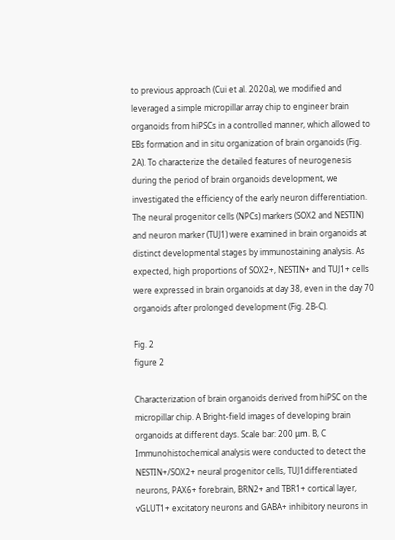to previous approach (Cui et al. 2020a), we modified and leveraged a simple micropillar array chip to engineer brain organoids from hiPSCs in a controlled manner, which allowed to EBs formation and in situ organization of brain organoids (Fig. 2A). To characterize the detailed features of neurogenesis during the period of brain organoids development, we investigated the efficiency of the early neuron differentiation. The neural progenitor cells (NPCs) markers (SOX2 and NESTIN) and neuron marker (TUJ1) were examined in brain organoids at distinct developmental stages by immunostaining analysis. As expected, high proportions of SOX2+, NESTIN+ and TUJ1+ cells were expressed in brain organoids at day 38, even in the day 70 organoids after prolonged development (Fig. 2B-C).

Fig. 2
figure 2

Characterization of brain organoids derived from hiPSC on the micropillar chip. A Bright-field images of developing brain organoids at different days. Scale bar: 200 μm. B, C Immunohistochemical analysis were conducted to detect the NESTIN+/SOX2+ neural progenitor cells, TUJ1differentiated neurons, PAX6+ forebrain, BRN2+ and TBR1+ cortical layer, vGLUT1+ excitatory neurons and GABA+ inhibitory neurons in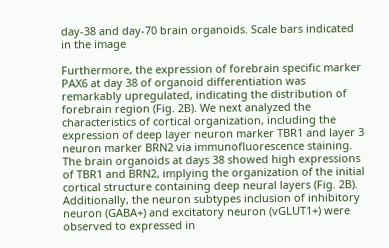day-38 and day-70 brain organoids. Scale bars indicated in the image

Furthermore, the expression of forebrain specific marker PAX6 at day 38 of organoid differentiation was remarkably upregulated, indicating the distribution of forebrain region (Fig. 2B). We next analyzed the characteristics of cortical organization, including the expression of deep layer neuron marker TBR1 and layer 3 neuron marker BRN2 via immunofluorescence staining. The brain organoids at days 38 showed high expressions of TBR1 and BRN2, implying the organization of the initial cortical structure containing deep neural layers (Fig. 2B). Additionally, the neuron subtypes inclusion of inhibitory neuron (GABA+) and excitatory neuron (vGLUT1+) were observed to expressed in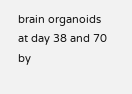brain organoids at day 38 and 70 by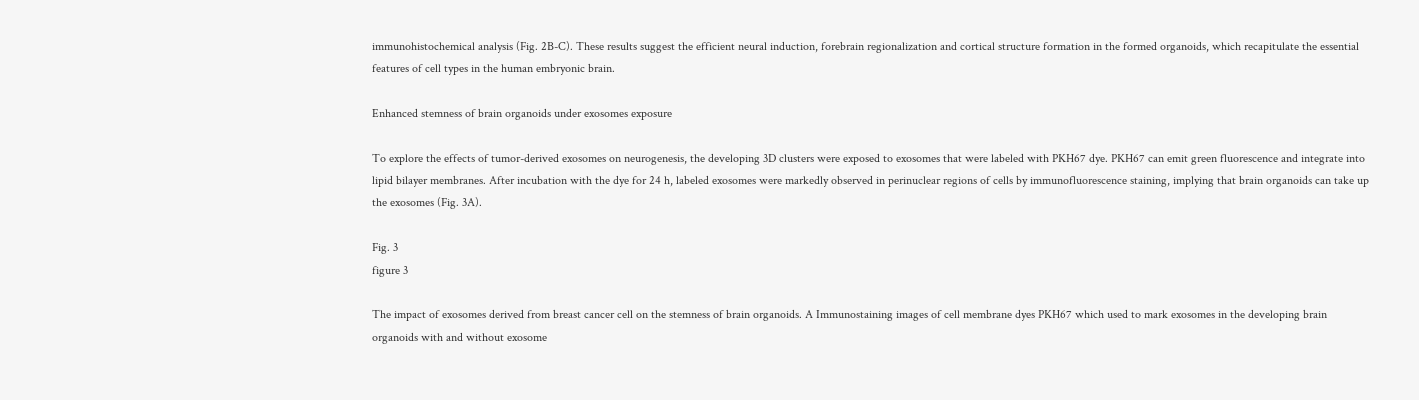immunohistochemical analysis (Fig. 2B-C). These results suggest the efficient neural induction, forebrain regionalization and cortical structure formation in the formed organoids, which recapitulate the essential features of cell types in the human embryonic brain.

Enhanced stemness of brain organoids under exosomes exposure

To explore the effects of tumor-derived exosomes on neurogenesis, the developing 3D clusters were exposed to exosomes that were labeled with PKH67 dye. PKH67 can emit green fluorescence and integrate into lipid bilayer membranes. After incubation with the dye for 24 h, labeled exosomes were markedly observed in perinuclear regions of cells by immunofluorescence staining, implying that brain organoids can take up the exosomes (Fig. 3A).

Fig. 3
figure 3

The impact of exosomes derived from breast cancer cell on the stemness of brain organoids. A Immunostaining images of cell membrane dyes PKH67 which used to mark exosomes in the developing brain organoids with and without exosome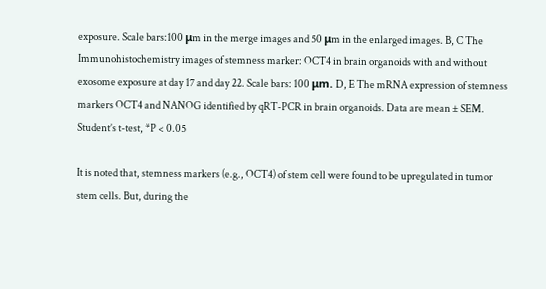exposure. Scale bars:100 μm in the merge images and 50 μm in the enlarged images. B, C The Immunohistochemistry images of stemness marker: OCT4 in brain organoids with and without exosome exposure at day 17 and day 22. Scale bars: 100 μm. D, E The mRNA expression of stemness markers OCT4 and NANOG identified by qRT-PCR in brain organoids. Data are mean ± SEM. Student’s t-test, *P < 0.05

It is noted that, stemness markers (e.g., OCT4) of stem cell were found to be upregulated in tumor stem cells. But, during the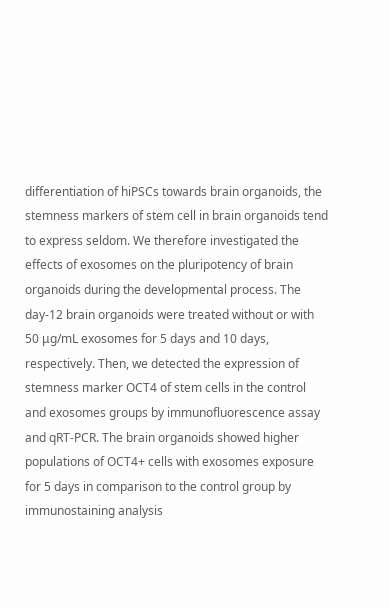differentiation of hiPSCs towards brain organoids, the stemness markers of stem cell in brain organoids tend to express seldom. We therefore investigated the effects of exosomes on the pluripotency of brain organoids during the developmental process. The day-12 brain organoids were treated without or with 50 μg/mL exosomes for 5 days and 10 days, respectively. Then, we detected the expression of stemness marker OCT4 of stem cells in the control and exosomes groups by immunofluorescence assay and qRT-PCR. The brain organoids showed higher populations of OCT4+ cells with exosomes exposure for 5 days in comparison to the control group by immunostaining analysis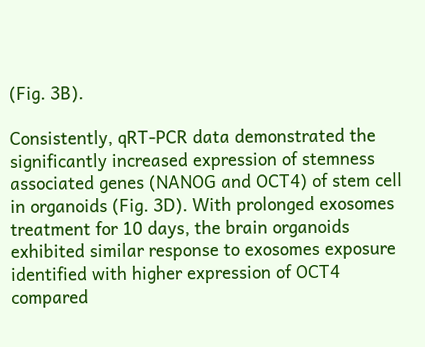(Fig. 3B).

Consistently, qRT-PCR data demonstrated the significantly increased expression of stemness associated genes (NANOG and OCT4) of stem cell in organoids (Fig. 3D). With prolonged exosomes treatment for 10 days, the brain organoids exhibited similar response to exosomes exposure identified with higher expression of OCT4 compared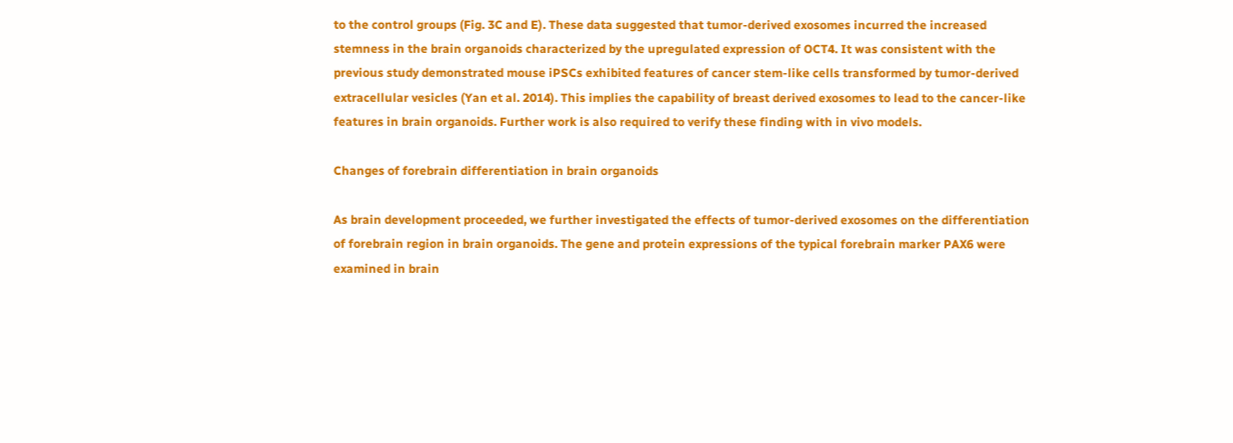to the control groups (Fig. 3C and E). These data suggested that tumor-derived exosomes incurred the increased stemness in the brain organoids characterized by the upregulated expression of OCT4. It was consistent with the previous study demonstrated mouse iPSCs exhibited features of cancer stem-like cells transformed by tumor-derived extracellular vesicles (Yan et al. 2014). This implies the capability of breast derived exosomes to lead to the cancer-like features in brain organoids. Further work is also required to verify these finding with in vivo models.

Changes of forebrain differentiation in brain organoids

As brain development proceeded, we further investigated the effects of tumor-derived exosomes on the differentiation of forebrain region in brain organoids. The gene and protein expressions of the typical forebrain marker PAX6 were examined in brain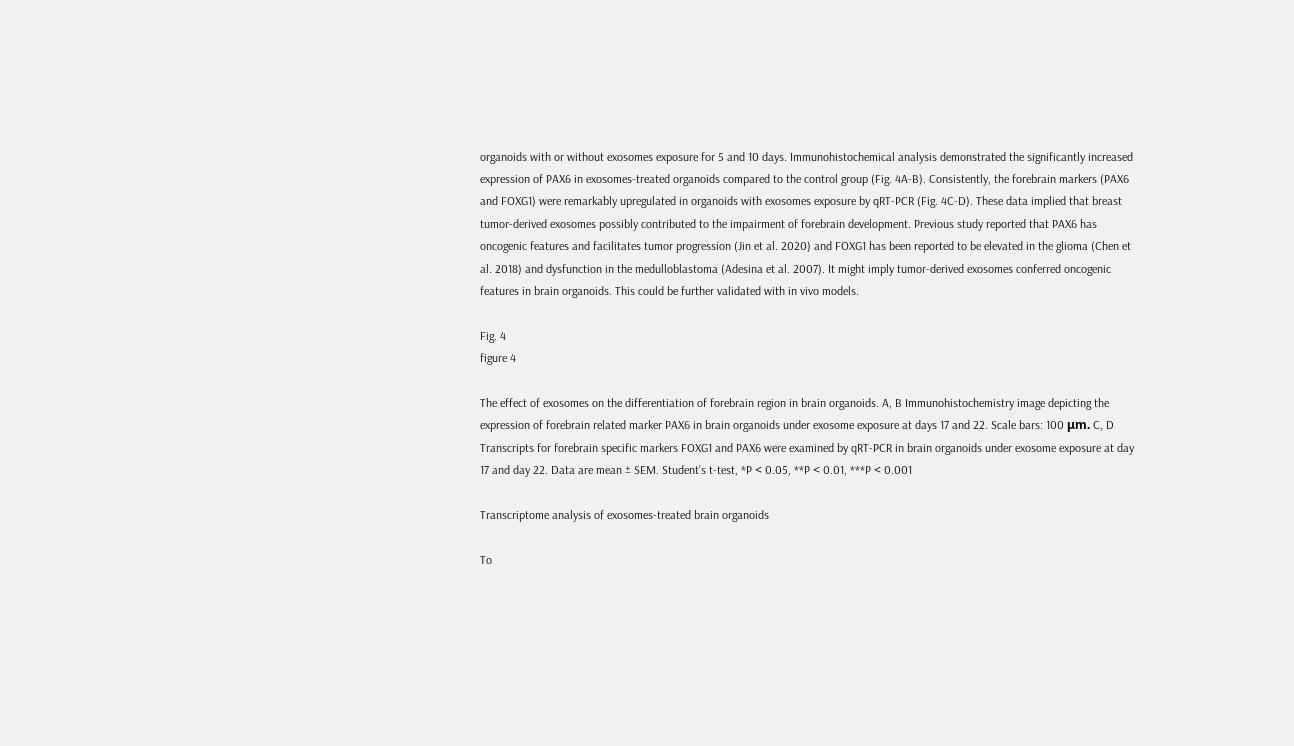organoids with or without exosomes exposure for 5 and 10 days. Immunohistochemical analysis demonstrated the significantly increased expression of PAX6 in exosomes-treated organoids compared to the control group (Fig. 4A-B). Consistently, the forebrain markers (PAX6 and FOXG1) were remarkably upregulated in organoids with exosomes exposure by qRT-PCR (Fig. 4C-D). These data implied that breast tumor-derived exosomes possibly contributed to the impairment of forebrain development. Previous study reported that PAX6 has oncogenic features and facilitates tumor progression (Jin et al. 2020) and FOXG1 has been reported to be elevated in the glioma (Chen et al. 2018) and dysfunction in the medulloblastoma (Adesina et al. 2007). It might imply tumor-derived exosomes conferred oncogenic features in brain organoids. This could be further validated with in vivo models.

Fig. 4
figure 4

The effect of exosomes on the differentiation of forebrain region in brain organoids. A, B Immunohistochemistry image depicting the expression of forebrain related marker PAX6 in brain organoids under exosome exposure at days 17 and 22. Scale bars: 100 μm. C, D Transcripts for forebrain specific markers FOXG1 and PAX6 were examined by qRT-PCR in brain organoids under exosome exposure at day 17 and day 22. Data are mean ± SEM. Student’s t-test, *P < 0.05, **P < 0.01, ***P < 0.001

Transcriptome analysis of exosomes-treated brain organoids

To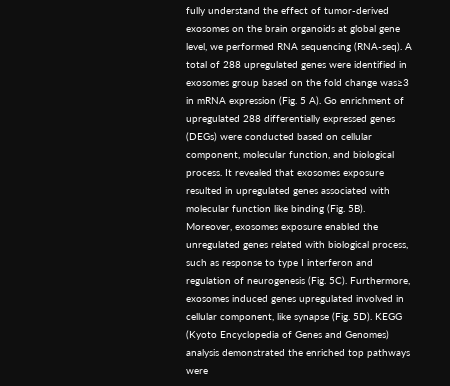fully understand the effect of tumor-derived exosomes on the brain organoids at global gene level, we performed RNA sequencing (RNA-seq). A total of 288 upregulated genes were identified in exosomes group based on the fold change was≥3 in mRNA expression (Fig. 5 A). Go enrichment of upregulated 288 differentially expressed genes (DEGs) were conducted based on cellular component, molecular function, and biological process. It revealed that exosomes exposure resulted in upregulated genes associated with molecular function like binding (Fig. 5B). Moreover, exosomes exposure enabled the unregulated genes related with biological process, such as response to type I interferon and regulation of neurogenesis (Fig. 5C). Furthermore, exosomes induced genes upregulated involved in cellular component, like synapse (Fig. 5D). KEGG (Kyoto Encyclopedia of Genes and Genomes) analysis demonstrated the enriched top pathways were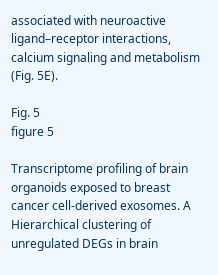associated with neuroactive ligand–receptor interactions, calcium signaling and metabolism (Fig. 5E).

Fig. 5
figure 5

Transcriptome profiling of brain organoids exposed to breast cancer cell-derived exosomes. A Hierarchical clustering of unregulated DEGs in brain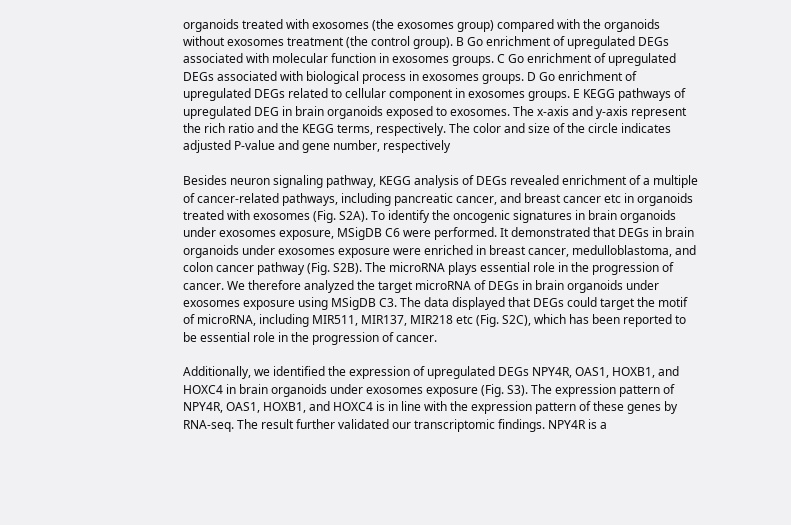organoids treated with exosomes (the exosomes group) compared with the organoids without exosomes treatment (the control group). B Go enrichment of upregulated DEGs associated with molecular function in exosomes groups. C Go enrichment of upregulated DEGs associated with biological process in exosomes groups. D Go enrichment of upregulated DEGs related to cellular component in exosomes groups. E KEGG pathways of upregulated DEG in brain organoids exposed to exosomes. The x-axis and y-axis represent the rich ratio and the KEGG terms, respectively. The color and size of the circle indicates adjusted P-value and gene number, respectively

Besides neuron signaling pathway, KEGG analysis of DEGs revealed enrichment of a multiple of cancer-related pathways, including pancreatic cancer, and breast cancer etc in organoids treated with exosomes (Fig. S2A). To identify the oncogenic signatures in brain organoids under exosomes exposure, MSigDB C6 were performed. It demonstrated that DEGs in brain organoids under exosomes exposure were enriched in breast cancer, medulloblastoma, and colon cancer pathway (Fig. S2B). The microRNA plays essential role in the progression of cancer. We therefore analyzed the target microRNA of DEGs in brain organoids under exosomes exposure using MSigDB C3. The data displayed that DEGs could target the motif of microRNA, including MIR511, MIR137, MIR218 etc (Fig. S2C), which has been reported to be essential role in the progression of cancer.

Additionally, we identified the expression of upregulated DEGs NPY4R, OAS1, HOXB1, and HOXC4 in brain organoids under exosomes exposure (Fig. S3). The expression pattern of NPY4R, OAS1, HOXB1, and HOXC4 is in line with the expression pattern of these genes by RNA-seq. The result further validated our transcriptomic findings. NPY4R is a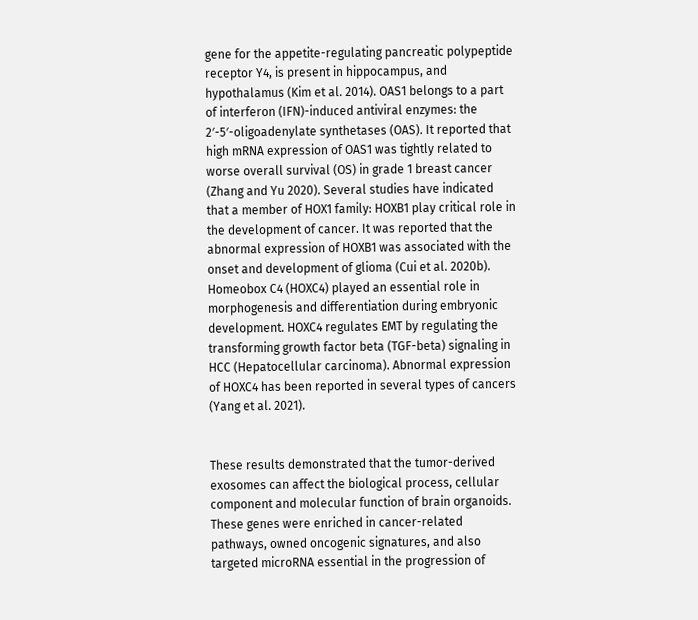gene for the appetite-regulating pancreatic polypeptide receptor Y4, is present in hippocampus, and hypothalamus (Kim et al. 2014). OAS1 belongs to a part of interferon (IFN)-induced antiviral enzymes: the 2′-5′-oligoadenylate synthetases (OAS). It reported that high mRNA expression of OAS1 was tightly related to worse overall survival (OS) in grade 1 breast cancer (Zhang and Yu 2020). Several studies have indicated that a member of HOX1 family: HOXB1 play critical role in the development of cancer. It was reported that the abnormal expression of HOXB1 was associated with the onset and development of glioma (Cui et al. 2020b). Homeobox C4 (HOXC4) played an essential role in morphogenesis and differentiation during embryonic development. HOXC4 regulates EMT by regulating the transforming growth factor beta (TGF-beta) signaling in HCC (Hepatocellular carcinoma). Abnormal expression of HOXC4 has been reported in several types of cancers (Yang et al. 2021).


These results demonstrated that the tumor-derived exosomes can affect the biological process, cellular component and molecular function of brain organoids. These genes were enriched in cancer-related pathways, owned oncogenic signatures, and also targeted microRNA essential in the progression of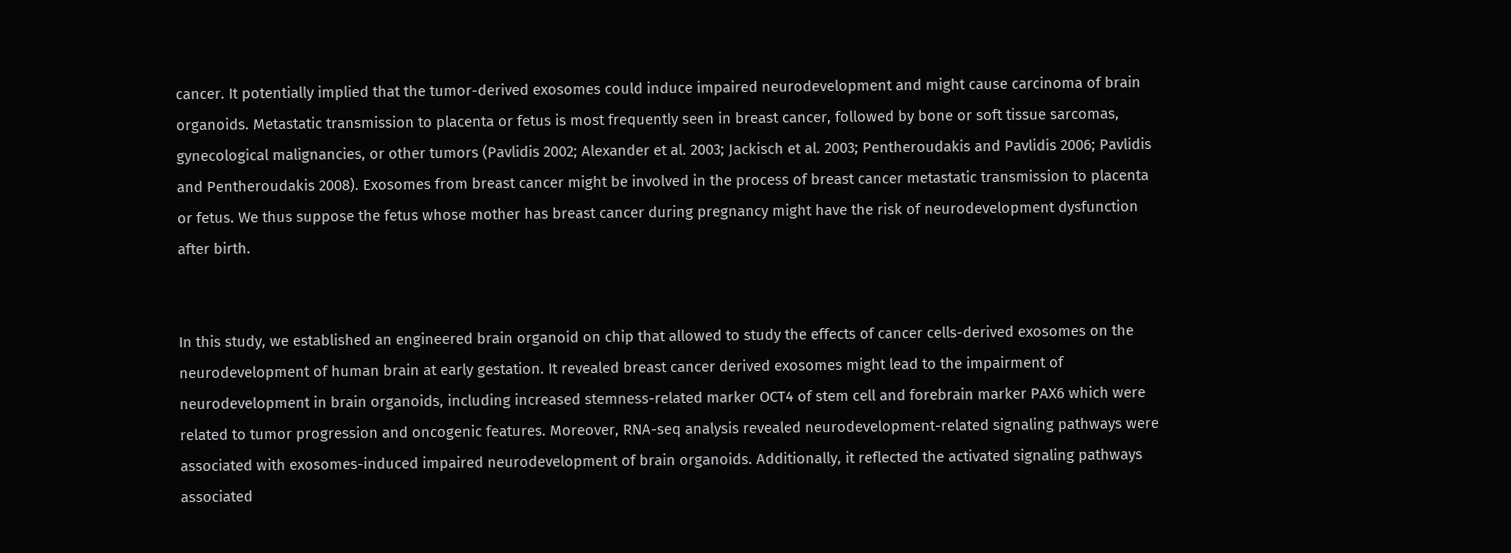cancer. It potentially implied that the tumor-derived exosomes could induce impaired neurodevelopment and might cause carcinoma of brain organoids. Metastatic transmission to placenta or fetus is most frequently seen in breast cancer, followed by bone or soft tissue sarcomas, gynecological malignancies, or other tumors (Pavlidis 2002; Alexander et al. 2003; Jackisch et al. 2003; Pentheroudakis and Pavlidis 2006; Pavlidis and Pentheroudakis 2008). Exosomes from breast cancer might be involved in the process of breast cancer metastatic transmission to placenta or fetus. We thus suppose the fetus whose mother has breast cancer during pregnancy might have the risk of neurodevelopment dysfunction after birth.


In this study, we established an engineered brain organoid on chip that allowed to study the effects of cancer cells-derived exosomes on the neurodevelopment of human brain at early gestation. It revealed breast cancer derived exosomes might lead to the impairment of neurodevelopment in brain organoids, including increased stemness-related marker OCT4 of stem cell and forebrain marker PAX6 which were related to tumor progression and oncogenic features. Moreover, RNA-seq analysis revealed neurodevelopment-related signaling pathways were associated with exosomes-induced impaired neurodevelopment of brain organoids. Additionally, it reflected the activated signaling pathways associated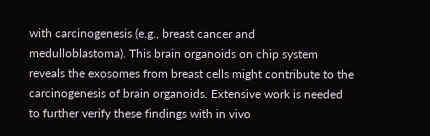with carcinogenesis (e.g., breast cancer and medulloblastoma). This brain organoids on chip system reveals the exosomes from breast cells might contribute to the carcinogenesis of brain organoids. Extensive work is needed to further verify these findings with in vivo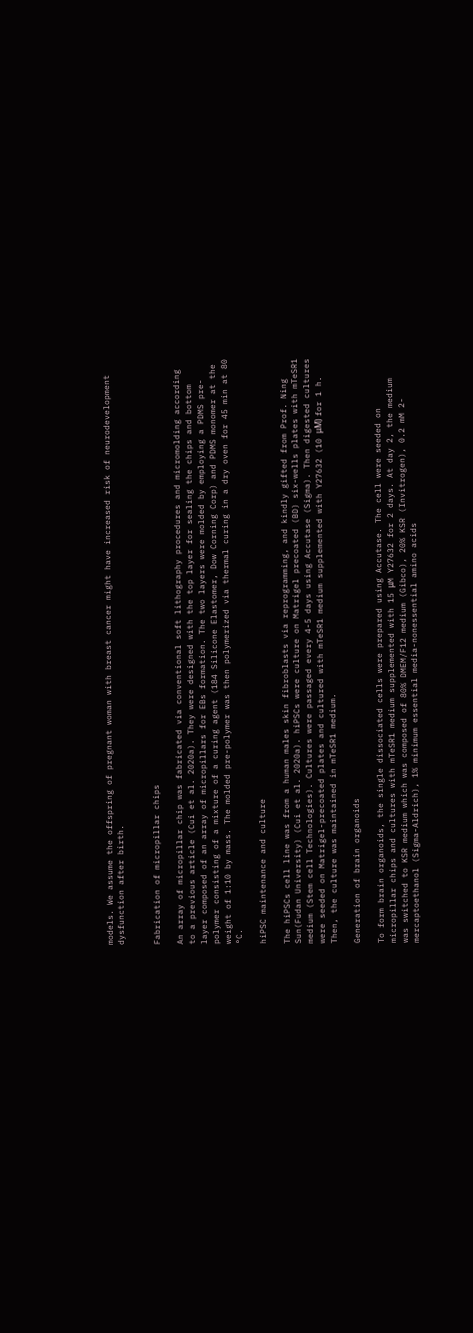models. We assume the offspring of pregnant woman with breast cancer might have increased risk of neurodevelopment dysfunction after birth.


Fabrication of micropillar chips

An array of micropillar chip was fabricated via conventional soft lithography procedures and micromolding according to a previous article (Cui et al. 2020a). They were designed with the top layer for sealing the chips and bottom layer composed of an array of micropillars for EBs formation. The two layers were molded by employing a PDMS pre-polymer consisting of a mixture of a curing agent (184 Silicone Elastomer, Dow Corning Corp) and PDMS monomer at the weight of 1:10 by mass. The molded pre-polymer was then polymerized via thermal curing in a dry oven for 45 min at 80 °C.

hiPSC maintenance and culture

The hiPSCs cell line was from a human males skin fibroblasts via reprogramming, and kindly gifted from Prof. Ning Sun(Fudan University) (Cui et al. 2020a). hiPSCs were culture on Matrigel precoated (BD) six-wells plates with mTeSR1 medium (Stem cell Technologies). Cultures were passaged every 4-5 days using Accutase (Sigma). Then digested cultures were seeded on Matrigel-precoated plates and cultured with mTeSR1 medium supplemented with Y27632 (10 μM) for 1 h. Then, the culture was maintained in mTeSR1 medium.

Generation of brain organoids

To form brain organoids, the single dissociated cells were prepared using Accutase. The cell were seeded on micropillar chips and cultures with mTeSR1 medium supplemented with 15 μM Y27632 for 2 days. At day 2, the medium was switched to KSR medium which was composed of 80% DMEM/F12 medium (Gibco), 20% KSR (Invitrogen), 0.2 mM 2-mercaptoethanol (Sigma-Aldrich), 1% minimum essential media-nonessential amino acids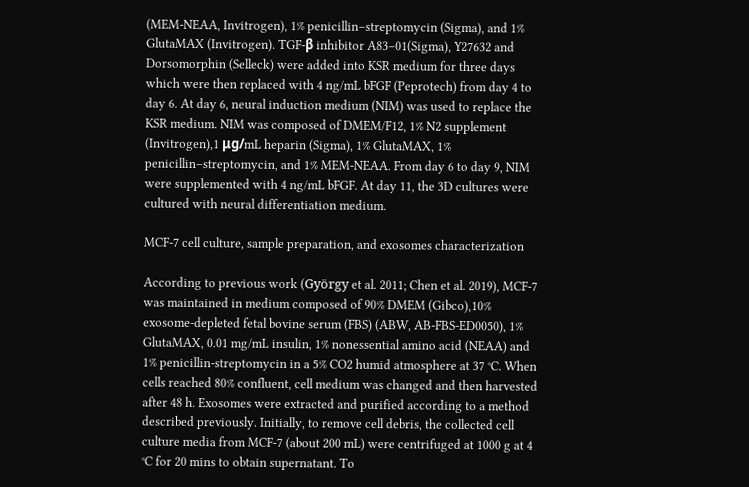(MEM-NEAA, Invitrogen), 1% penicillin–streptomycin (Sigma), and 1% GlutaMAX (Invitrogen). TGF-β inhibitor A83–01(Sigma), Y27632 and Dorsomorphin (Selleck) were added into KSR medium for three days which were then replaced with 4 ng/mL bFGF (Peprotech) from day 4 to day 6. At day 6, neural induction medium (NIM) was used to replace the KSR medium. NIM was composed of DMEM/F12, 1% N2 supplement (Invitrogen),1 μg/mL heparin (Sigma), 1% GlutaMAX, 1% penicillin–streptomycin, and 1% MEM-NEAA. From day 6 to day 9, NIM were supplemented with 4 ng/mL bFGF. At day 11, the 3D cultures were cultured with neural differentiation medium.

MCF-7 cell culture, sample preparation, and exosomes characterization

According to previous work (György et al. 2011; Chen et al. 2019), MCF-7 was maintained in medium composed of 90% DMEM (Gibco),10% exosome-depleted fetal bovine serum (FBS) (ABW, AB-FBS-ED0050), 1% GlutaMAX, 0.01 mg/mL insulin, 1% nonessential amino acid (NEAA) and 1% penicillin-streptomycin in a 5% CO2 humid atmosphere at 37 °C. When cells reached 80% confluent, cell medium was changed and then harvested after 48 h. Exosomes were extracted and purified according to a method described previously. Initially, to remove cell debris, the collected cell culture media from MCF-7 (about 200 mL) were centrifuged at 1000 g at 4 °C for 20 mins to obtain supernatant. To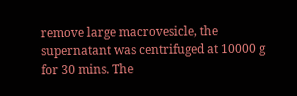remove large macrovesicle, the supernatant was centrifuged at 10000 g for 30 mins. The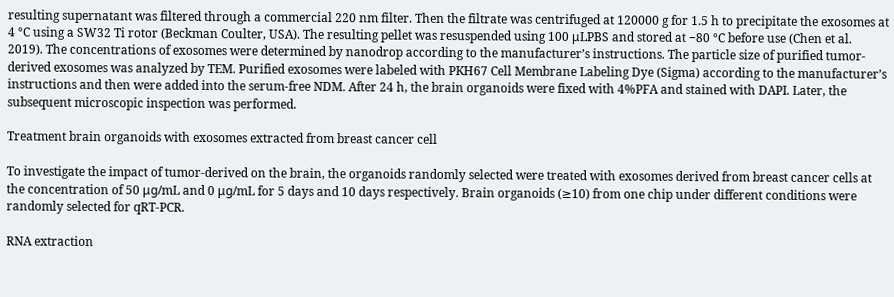resulting supernatant was filtered through a commercial 220 nm filter. Then the filtrate was centrifuged at 120000 g for 1.5 h to precipitate the exosomes at 4 °C using a SW32 Ti rotor (Beckman Coulter, USA). The resulting pellet was resuspended using 100 μLPBS and stored at −80 °C before use (Chen et al. 2019). The concentrations of exosomes were determined by nanodrop according to the manufacturer’s instructions. The particle size of purified tumor-derived exosomes was analyzed by TEM. Purified exosomes were labeled with PKH67 Cell Membrane Labeling Dye (Sigma) according to the manufacturer’s instructions and then were added into the serum-free NDM. After 24 h, the brain organoids were fixed with 4%PFA and stained with DAPI. Later, the subsequent microscopic inspection was performed.

Treatment brain organoids with exosomes extracted from breast cancer cell

To investigate the impact of tumor-derived on the brain, the organoids randomly selected were treated with exosomes derived from breast cancer cells at the concentration of 50 μg/mL and 0 μg/mL for 5 days and 10 days respectively. Brain organoids (≥10) from one chip under different conditions were randomly selected for qRT-PCR.

RNA extraction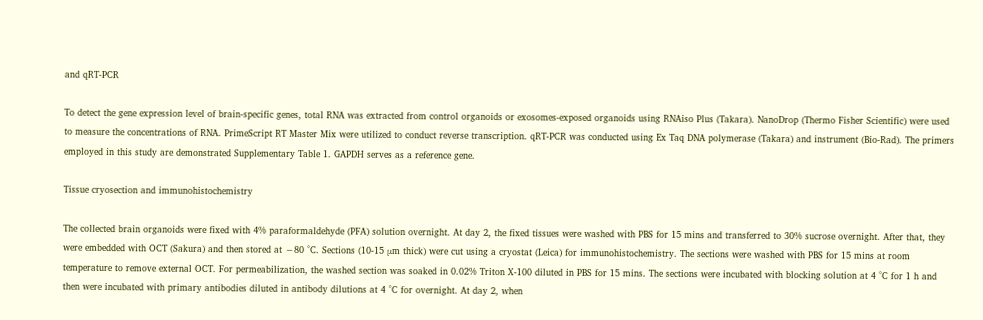and qRT-PCR

To detect the gene expression level of brain-specific genes, total RNA was extracted from control organoids or exosomes-exposed organoids using RNAiso Plus (Takara). NanoDrop (Thermo Fisher Scientific) were used to measure the concentrations of RNA. PrimeScript RT Master Mix were utilized to conduct reverse transcription. qRT-PCR was conducted using Ex Taq DNA polymerase (Takara) and instrument (Bio-Rad). The primers employed in this study are demonstrated Supplementary Table 1. GAPDH serves as a reference gene.

Tissue cryosection and immunohistochemistry

The collected brain organoids were fixed with 4% paraformaldehyde (PFA) solution overnight. At day 2, the fixed tissues were washed with PBS for 15 mins and transferred to 30% sucrose overnight. After that, they were embedded with OCT (Sakura) and then stored at −80 °C. Sections (10-15 μm thick) were cut using a cryostat (Leica) for immunohistochemistry. The sections were washed with PBS for 15 mins at room temperature to remove external OCT. For permeabilization, the washed section was soaked in 0.02% Triton X-100 diluted in PBS for 15 mins. The sections were incubated with blocking solution at 4 °C for 1 h and then were incubated with primary antibodies diluted in antibody dilutions at 4 °C for overnight. At day 2, when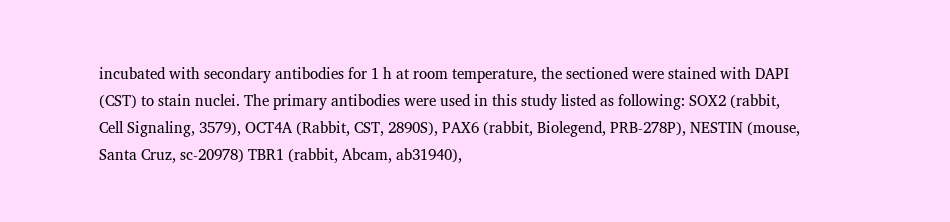incubated with secondary antibodies for 1 h at room temperature, the sectioned were stained with DAPI (CST) to stain nuclei. The primary antibodies were used in this study listed as following: SOX2 (rabbit, Cell Signaling, 3579), OCT4A (Rabbit, CST, 2890S), PAX6 (rabbit, Biolegend, PRB-278P), NESTIN (mouse, Santa Cruz, sc-20978) TBR1 (rabbit, Abcam, ab31940),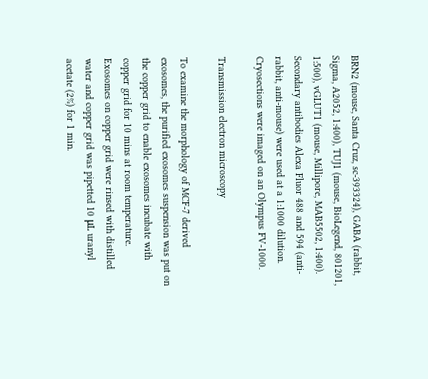BRN2 (mouse, Santa Cruz, sc-393324), GABA (rabbit, Sigma, A2052, 1:400), TUJ1 (mouse, BioLegend, 801201, 1:500), vGLUT1 (mouse, Millipore, MAB5502, 1:400). Secondary antibodies Alexa Fluor 488 and 594 (anti-rabbit, anti-mouse) were used at a 1:1000 dilution. Cryosections were imaged on an Olympus FV-1000.

Transmission electron microscopy

To examine the morphology of MCF-7 derived exosomes, the purified exosomes suspension was put on the copper grid to enable exosomes incubate with copper grid for 10 mins at room temperature. Exosomes on copper grid were rinsed with distilled water and copper grid was pipetted 10 μL uranyl acetate (2%) for 1 min.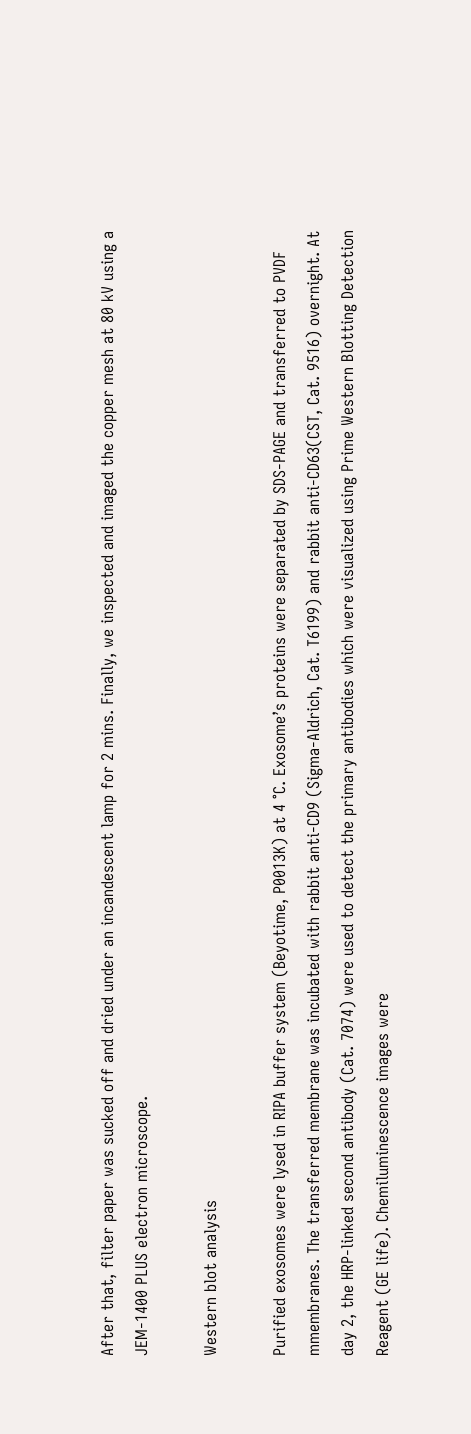After that, filter paper was sucked off and dried under an incandescent lamp for 2 mins. Finally, we inspected and imaged the copper mesh at 80 kV using a JEM-1400 PLUS electron microscope.

Western blot analysis

Purified exosomes were lysed in RIPA buffer system (Beyotime, P0013K) at 4 °C. Exosome’s proteins were separated by SDS-PAGE and transferred to PVDF mmembranes. The transferred membrane was incubated with rabbit anti-CD9 (Sigma-Aldrich, Cat. T6199) and rabbit anti-CD63(CST, Cat. 9516) overnight. At day 2, the HRP-linked second antibody (Cat. 7074) were used to detect the primary antibodies which were visualized using Prime Western Blotting Detection Reagent (GE life). Chemiluminescence images were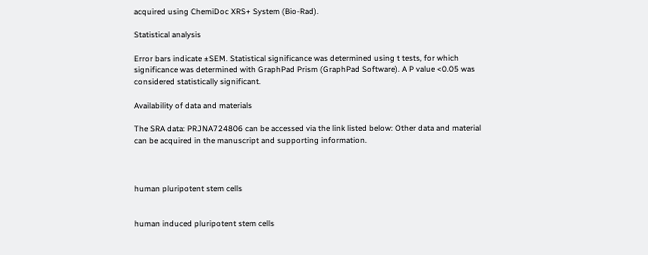acquired using ChemiDoc XRS+ System (Bio-Rad).

Statistical analysis

Error bars indicate ±SEM. Statistical significance was determined using t tests, for which significance was determined with GraphPad Prism (GraphPad Software). A P value <0.05 was considered statistically significant.

Availability of data and materials

The SRA data: PRJNA724806 can be accessed via the link listed below: Other data and material can be acquired in the manuscript and supporting information.



human pluripotent stem cells


human induced pluripotent stem cells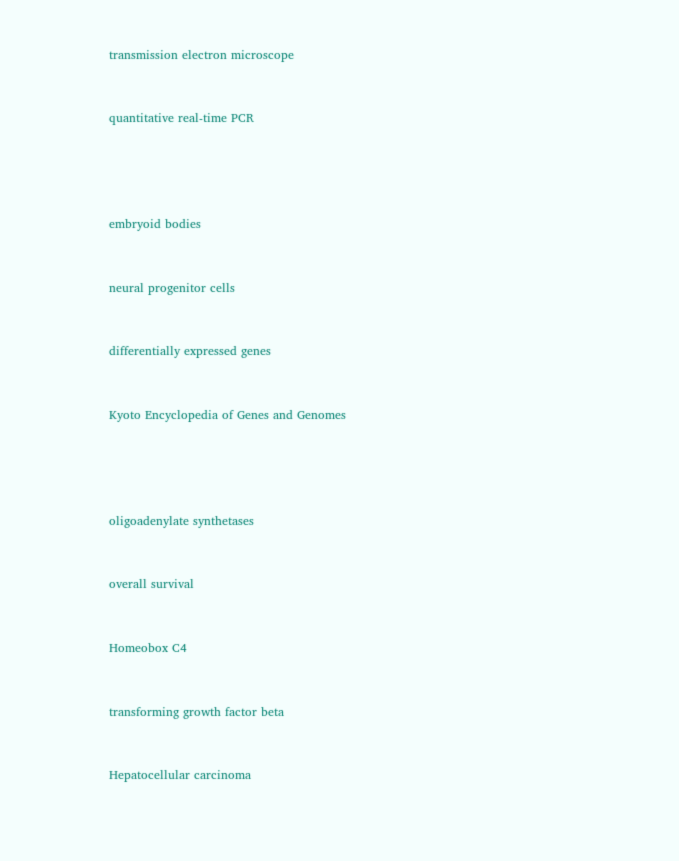transmission electron microscope


quantitative real-time PCR




embryoid bodies


neural progenitor cells


differentially expressed genes


Kyoto Encyclopedia of Genes and Genomes




oligoadenylate synthetases


overall survival


Homeobox C4


transforming growth factor beta


Hepatocellular carcinoma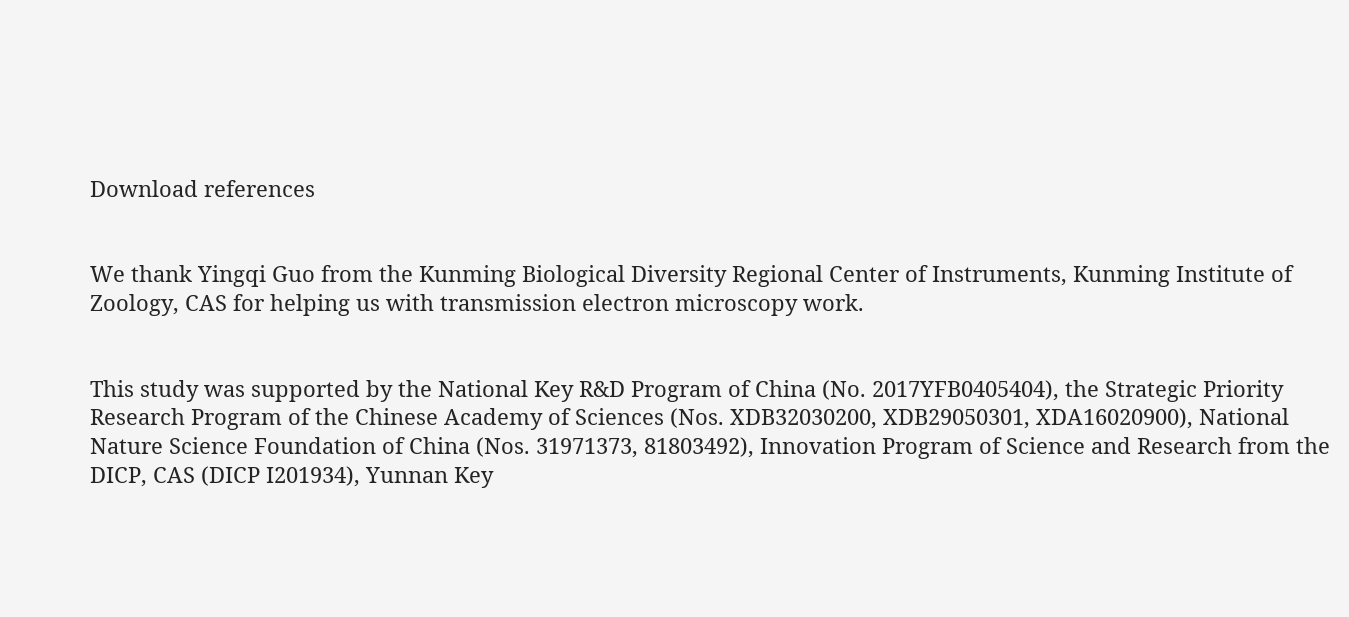Download references


We thank Yingqi Guo from the Kunming Biological Diversity Regional Center of Instruments, Kunming Institute of Zoology, CAS for helping us with transmission electron microscopy work.


This study was supported by the National Key R&D Program of China (No. 2017YFB0405404), the Strategic Priority Research Program of the Chinese Academy of Sciences (Nos. XDB32030200, XDB29050301, XDA16020900), National Nature Science Foundation of China (Nos. 31971373, 81803492), Innovation Program of Science and Research from the DICP, CAS (DICP I201934), Yunnan Key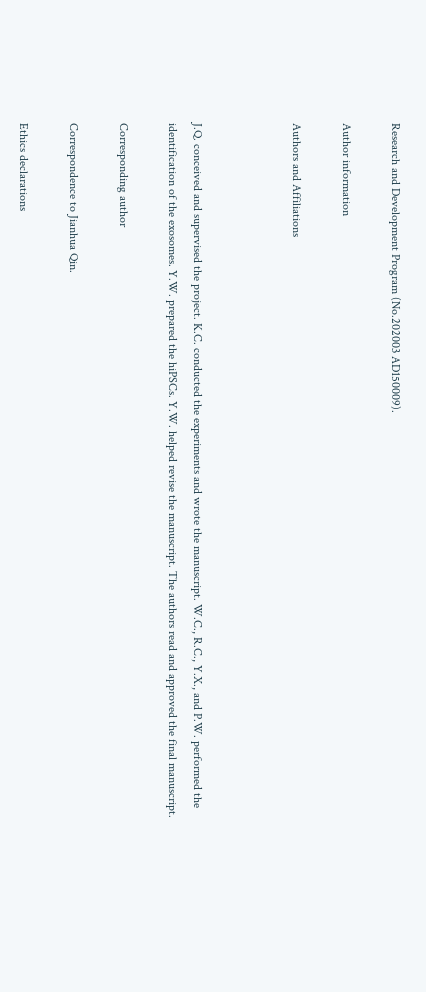Research and Development Program (No.202003 AD150009).

Author information

Authors and Affiliations



J.Q. conceived and supervised the project. K.C. conducted the experiments and wrote the manuscript. W.C., R.C., Y.X., and P.W. performed the identification of the exosomes. Y.W. prepared the hiPSCs. Y.W. helped revise the manuscript. The authors read and approved the final manuscript.

Corresponding author

Correspondence to Jianhua Qin.

Ethics declarations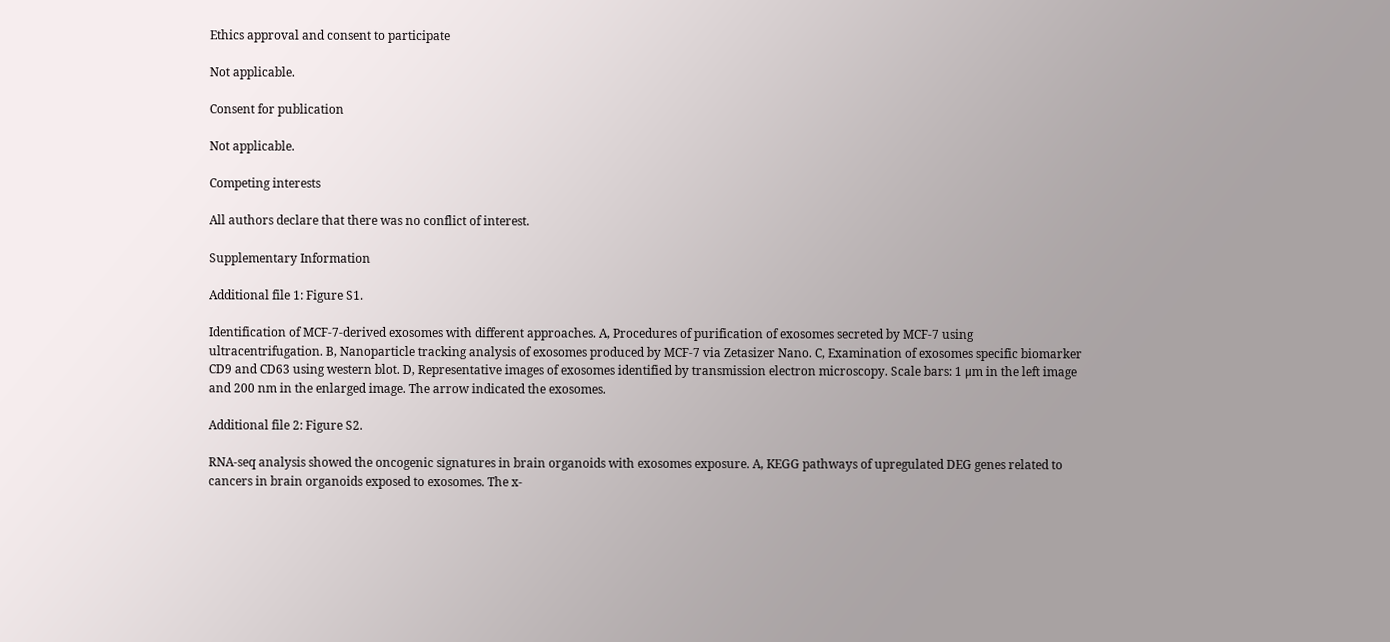Ethics approval and consent to participate

Not applicable.

Consent for publication

Not applicable.

Competing interests

All authors declare that there was no conflict of interest.

Supplementary Information

Additional file 1: Figure S1.

Identification of MCF-7-derived exosomes with different approaches. A, Procedures of purification of exosomes secreted by MCF-7 using ultracentrifugation. B, Nanoparticle tracking analysis of exosomes produced by MCF-7 via Zetasizer Nano. C, Examination of exosomes specific biomarker CD9 and CD63 using western blot. D, Representative images of exosomes identified by transmission electron microscopy. Scale bars: 1 μm in the left image and 200 nm in the enlarged image. The arrow indicated the exosomes.

Additional file 2: Figure S2.

RNA-seq analysis showed the oncogenic signatures in brain organoids with exosomes exposure. A, KEGG pathways of upregulated DEG genes related to cancers in brain organoids exposed to exosomes. The x-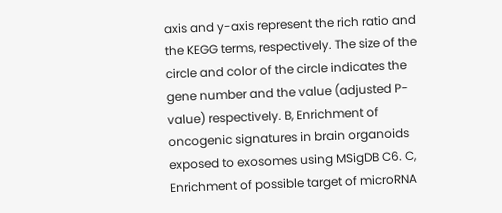axis and y-axis represent the rich ratio and the KEGG terms, respectively. The size of the circle and color of the circle indicates the gene number and the value (adjusted P-value) respectively. B, Enrichment of oncogenic signatures in brain organoids exposed to exosomes using MSigDB C6. C, Enrichment of possible target of microRNA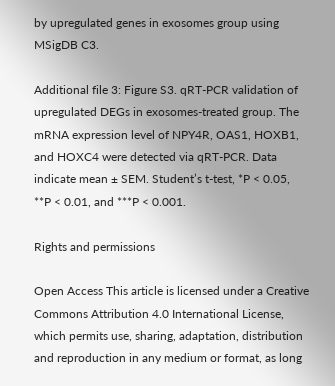by upregulated genes in exosomes group using MSigDB C3.

Additional file 3: Figure S3. qRT-PCR validation of upregulated DEGs in exosomes-treated group. The mRNA expression level of NPY4R, OAS1, HOXB1, and HOXC4 were detected via qRT-PCR. Data indicate mean ± SEM. Student’s t-test, *P < 0.05, **P < 0.01, and ***P < 0.001.

Rights and permissions

Open Access This article is licensed under a Creative Commons Attribution 4.0 International License, which permits use, sharing, adaptation, distribution and reproduction in any medium or format, as long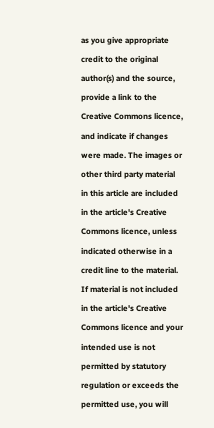as you give appropriate credit to the original author(s) and the source, provide a link to the Creative Commons licence, and indicate if changes were made. The images or other third party material in this article are included in the article's Creative Commons licence, unless indicated otherwise in a credit line to the material. If material is not included in the article's Creative Commons licence and your intended use is not permitted by statutory regulation or exceeds the permitted use, you will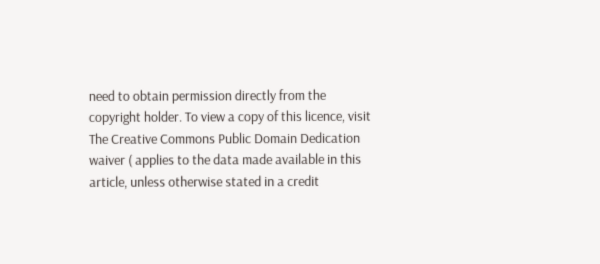need to obtain permission directly from the copyright holder. To view a copy of this licence, visit The Creative Commons Public Domain Dedication waiver ( applies to the data made available in this article, unless otherwise stated in a credit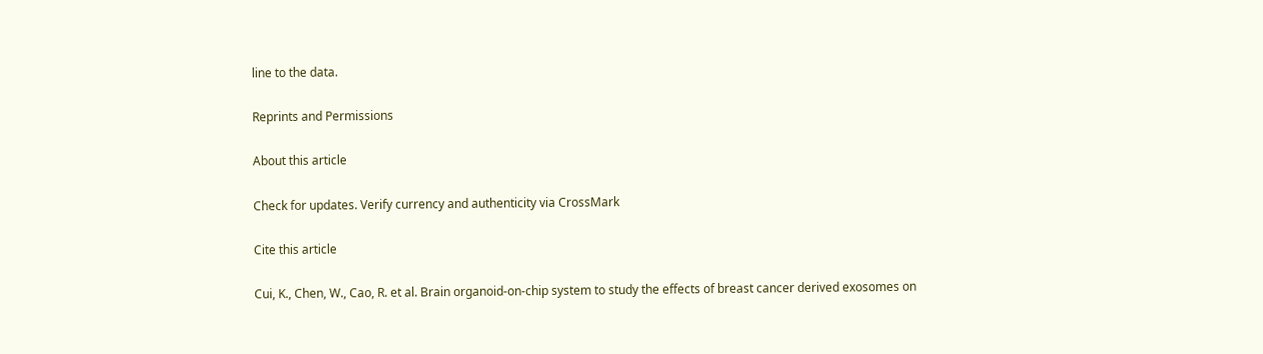line to the data.

Reprints and Permissions

About this article

Check for updates. Verify currency and authenticity via CrossMark

Cite this article

Cui, K., Chen, W., Cao, R. et al. Brain organoid-on-chip system to study the effects of breast cancer derived exosomes on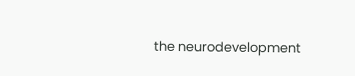the neurodevelopment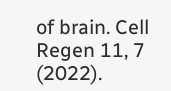of brain. Cell Regen 11, 7 (2022).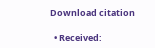Download citation

  • Received: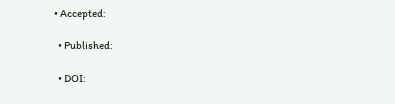• Accepted:

  • Published:

  • DOI: